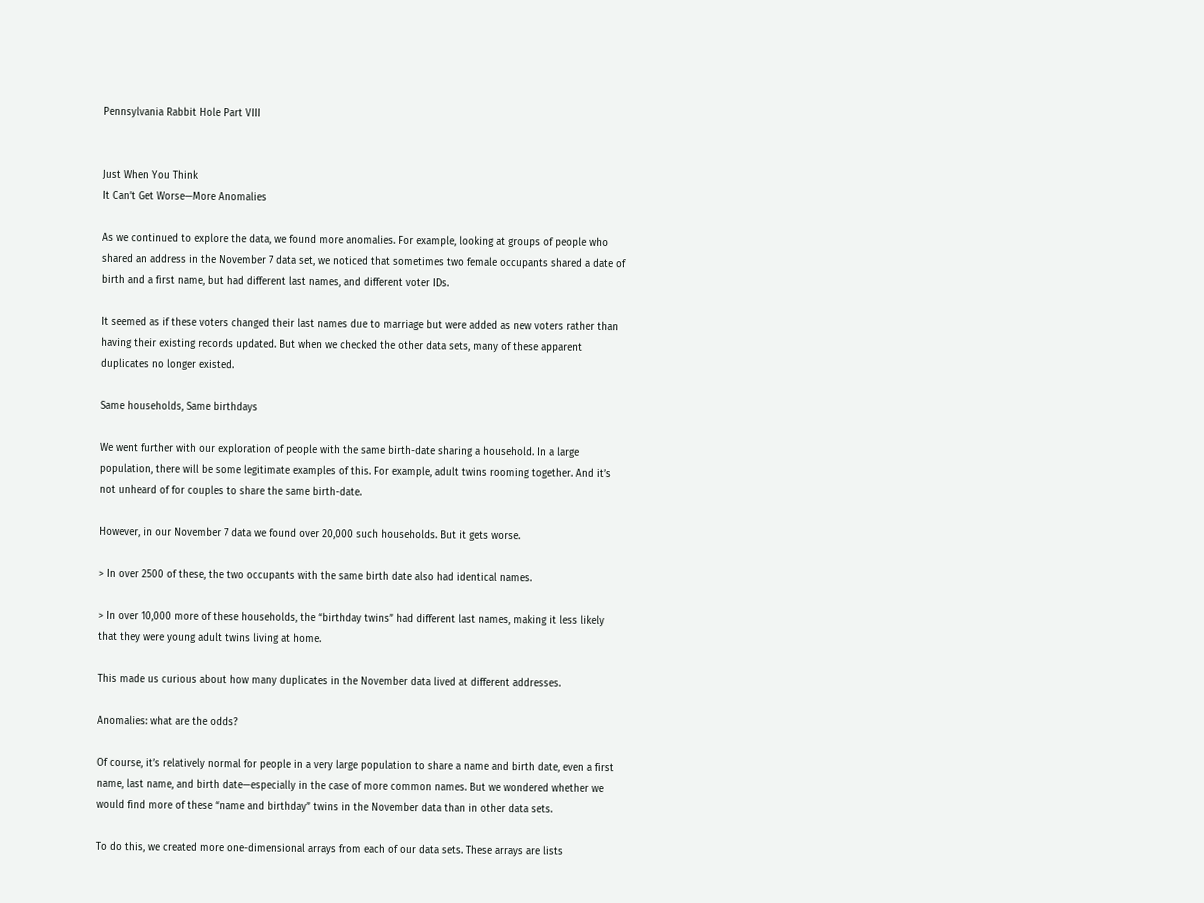Pennsylvania Rabbit Hole Part VIII


Just When You Think
It Can’t Get Worse—More Anomalies

As we continued to explore the data, we found more anomalies. For example, looking at groups of people who shared an address in the November 7 data set, we noticed that sometimes two female occupants shared a date of birth and a first name, but had different last names, and different voter IDs.

It seemed as if these voters changed their last names due to marriage but were added as new voters rather than having their existing records updated. But when we checked the other data sets, many of these apparent duplicates no longer existed.

Same households, Same birthdays

We went further with our exploration of people with the same birth-date sharing a household. In a large population, there will be some legitimate examples of this. For example, adult twins rooming together. And it’s not unheard of for couples to share the same birth-date.

However, in our November 7 data we found over 20,000 such households. But it gets worse.

> In over 2500 of these, the two occupants with the same birth date also had identical names.

> In over 10,000 more of these households, the “birthday twins” had different last names, making it less likely that they were young adult twins living at home.

This made us curious about how many duplicates in the November data lived at different addresses.

Anomalies: what are the odds?

Of course, it’s relatively normal for people in a very large population to share a name and birth date, even a first name, last name, and birth date—especially in the case of more common names. But we wondered whether we would find more of these “name and birthday” twins in the November data than in other data sets.

To do this, we created more one-dimensional arrays from each of our data sets. These arrays are lists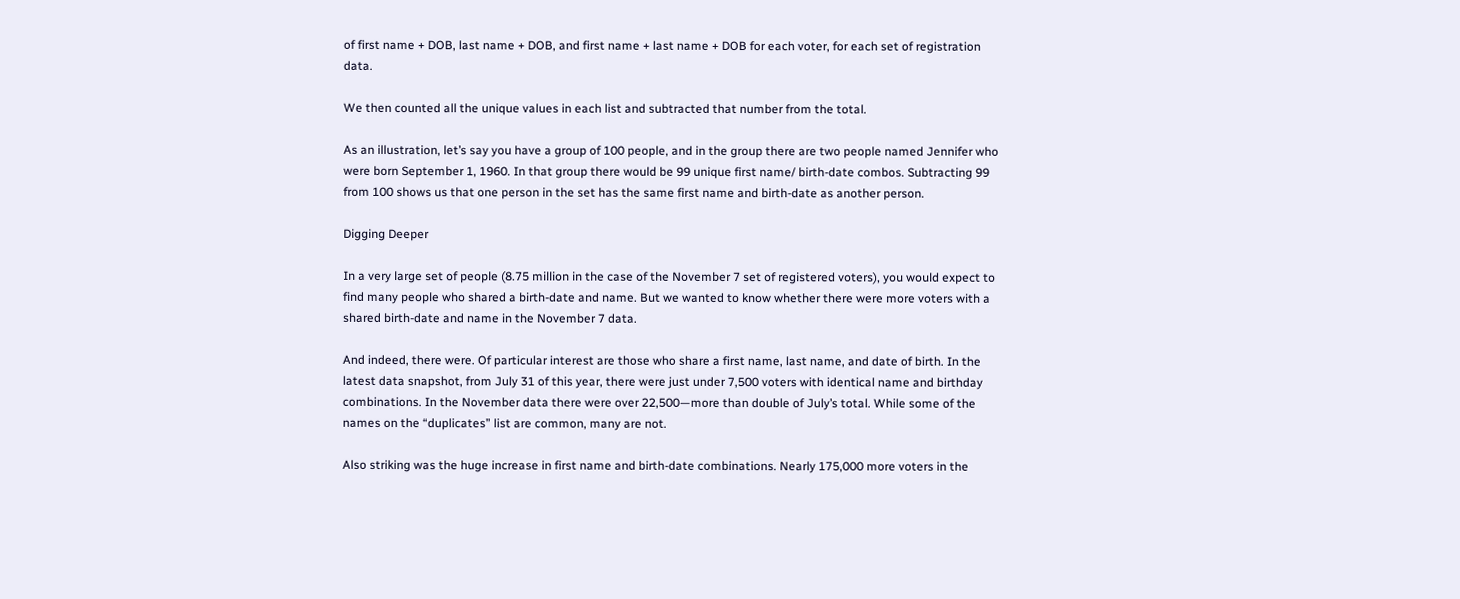of first name + DOB, last name + DOB, and first name + last name + DOB for each voter, for each set of registration data.

We then counted all the unique values in each list and subtracted that number from the total.

As an illustration, let’s say you have a group of 100 people, and in the group there are two people named Jennifer who were born September 1, 1960. In that group there would be 99 unique first name/ birth-date combos. Subtracting 99 from 100 shows us that one person in the set has the same first name and birth-date as another person.

Digging Deeper

In a very large set of people (8.75 million in the case of the November 7 set of registered voters), you would expect to find many people who shared a birth-date and name. But we wanted to know whether there were more voters with a shared birth-date and name in the November 7 data.

And indeed, there were. Of particular interest are those who share a first name, last name, and date of birth. In the latest data snapshot, from July 31 of this year, there were just under 7,500 voters with identical name and birthday combinations. In the November data there were over 22,500—more than double of July’s total. While some of the names on the “duplicates” list are common, many are not.

Also striking was the huge increase in first name and birth-date combinations. Nearly 175,000 more voters in the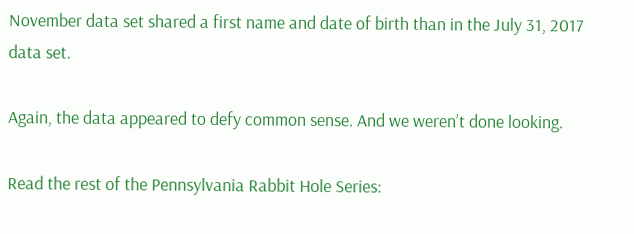November data set shared a first name and date of birth than in the July 31, 2017 data set.

Again, the data appeared to defy common sense. And we weren’t done looking.

Read the rest of the Pennsylvania Rabbit Hole Series: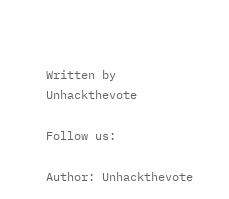Written by Unhackthevote

Follow us:

Author: Unhackthevote